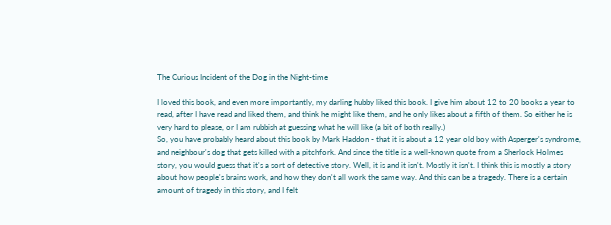The Curious Incident of the Dog in the Night-time

I loved this book, and even more importantly, my darling hubby liked this book. I give him about 12 to 20 books a year to read, after I have read and liked them, and think he might like them, and he only likes about a fifth of them. So either he is very hard to please, or I am rubbish at guessing what he will like (a bit of both really.)
So, you have probably heard about this book by Mark Haddon - that it is about a 12 year old boy with Asperger's syndrome, and neighbour's dog that gets killed with a pitchfork. And since the title is a well-known quote from a Sherlock Holmes story, you would guess that it's a sort of detective story. Well, it is and it isn't. Mostly it isn't. I think this is mostly a story about how people's brains work, and how they don't all work the same way. And this can be a tragedy. There is a certain amount of tragedy in this story, and I felt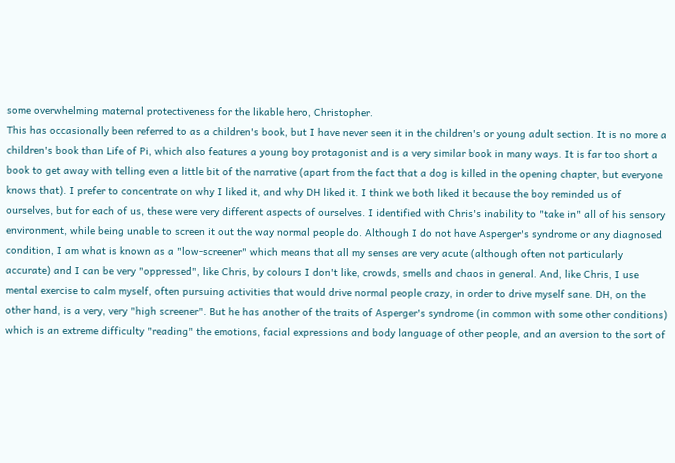some overwhelming maternal protectiveness for the likable hero, Christopher.
This has occasionally been referred to as a children's book, but I have never seen it in the children's or young adult section. It is no more a children's book than Life of Pi, which also features a young boy protagonist and is a very similar book in many ways. It is far too short a book to get away with telling even a little bit of the narrative (apart from the fact that a dog is killed in the opening chapter, but everyone knows that). I prefer to concentrate on why I liked it, and why DH liked it. I think we both liked it because the boy reminded us of ourselves, but for each of us, these were very different aspects of ourselves. I identified with Chris's inability to "take in" all of his sensory environment, while being unable to screen it out the way normal people do. Although I do not have Asperger's syndrome or any diagnosed condition, I am what is known as a "low-screener" which means that all my senses are very acute (although often not particularly accurate) and I can be very "oppressed", like Chris, by colours I don't like, crowds, smells and chaos in general. And, like Chris, I use mental exercise to calm myself, often pursuing activities that would drive normal people crazy, in order to drive myself sane. DH, on the other hand, is a very, very "high screener". But he has another of the traits of Asperger's syndrome (in common with some other conditions) which is an extreme difficulty "reading" the emotions, facial expressions and body language of other people, and an aversion to the sort of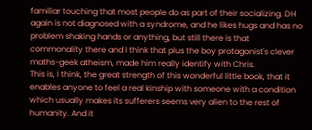familiar touching that most people do as part of their socializing. DH again is not diagnosed with a syndrome, and he likes hugs and has no problem shaking hands or anything, but still there is that commonality there and I think that plus the boy protagonist's clever maths-geek atheism, made him really identify with Chris.
This is, I think, the great strength of this wonderful little book, that it enables anyone to feel a real kinship with someone with a condition which usually makes its sufferers seems very alien to the rest of humanity. And it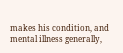makes his condition, and mental illness generally,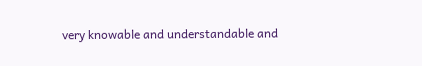very knowable and understandable and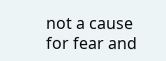not a cause for fear and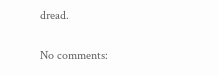dread.

No comments: